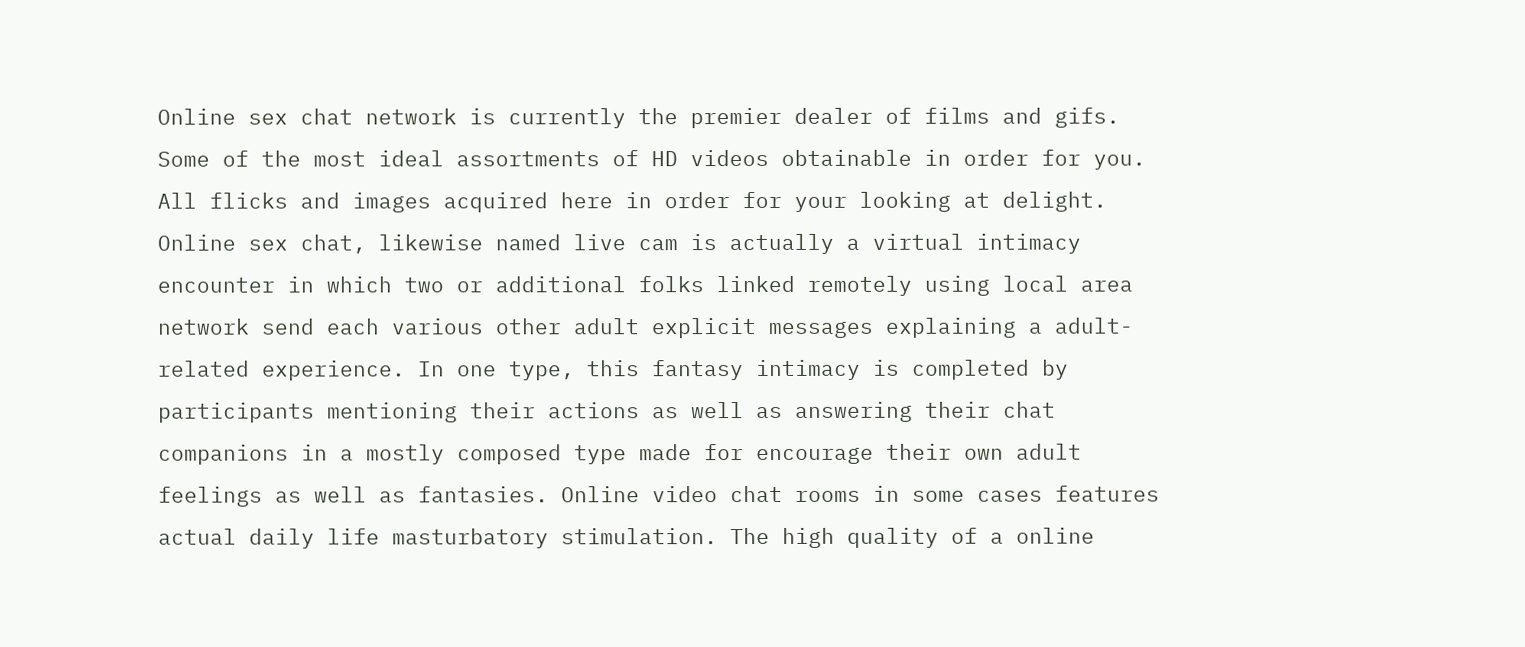Online sex chat network is currently the premier dealer of films and gifs. Some of the most ideal assortments of HD videos obtainable in order for you. All flicks and images acquired here in order for your looking at delight. Online sex chat, likewise named live cam is actually a virtual intimacy encounter in which two or additional folks linked remotely using local area network send each various other adult explicit messages explaining a adult-related experience. In one type, this fantasy intimacy is completed by participants mentioning their actions as well as answering their chat companions in a mostly composed type made for encourage their own adult feelings as well as fantasies. Online video chat rooms in some cases features actual daily life masturbatory stimulation. The high quality of a online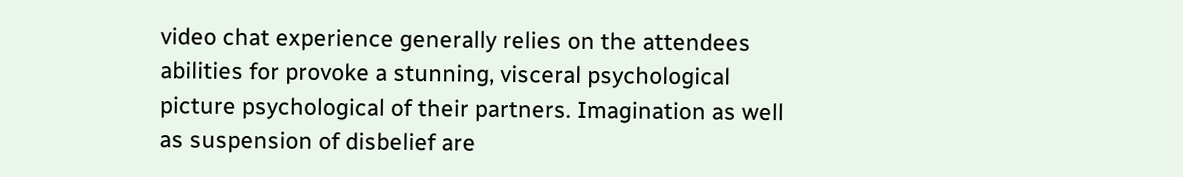video chat experience generally relies on the attendees abilities for provoke a stunning, visceral psychological picture psychological of their partners. Imagination as well as suspension of disbelief are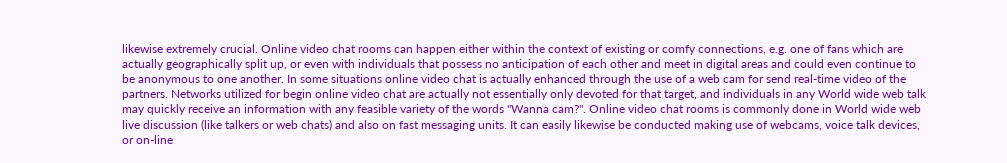likewise extremely crucial. Online video chat rooms can happen either within the context of existing or comfy connections, e.g. one of fans which are actually geographically split up, or even with individuals that possess no anticipation of each other and meet in digital areas and could even continue to be anonymous to one another. In some situations online video chat is actually enhanced through the use of a web cam for send real-time video of the partners. Networks utilized for begin online video chat are actually not essentially only devoted for that target, and individuals in any World wide web talk may quickly receive an information with any feasible variety of the words "Wanna cam?". Online video chat rooms is commonly done in World wide web live discussion (like talkers or web chats) and also on fast messaging units. It can easily likewise be conducted making use of webcams, voice talk devices, or on-line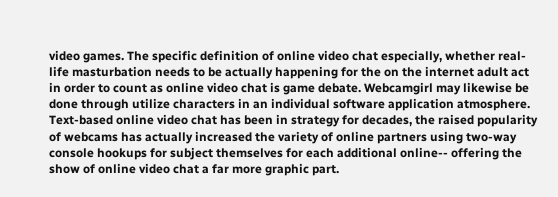video games. The specific definition of online video chat especially, whether real-life masturbation needs to be actually happening for the on the internet adult act in order to count as online video chat is game debate. Webcamgirl may likewise be done through utilize characters in an individual software application atmosphere. Text-based online video chat has been in strategy for decades, the raised popularity of webcams has actually increased the variety of online partners using two-way console hookups for subject themselves for each additional online-- offering the show of online video chat a far more graphic part.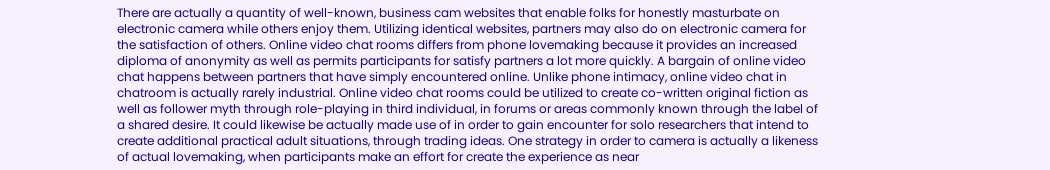There are actually a quantity of well-known, business cam websites that enable folks for honestly masturbate on electronic camera while others enjoy them. Utilizing identical websites, partners may also do on electronic camera for the satisfaction of others. Online video chat rooms differs from phone lovemaking because it provides an increased diploma of anonymity as well as permits participants for satisfy partners a lot more quickly. A bargain of online video chat happens between partners that have simply encountered online. Unlike phone intimacy, online video chat in chatroom is actually rarely industrial. Online video chat rooms could be utilized to create co-written original fiction as well as follower myth through role-playing in third individual, in forums or areas commonly known through the label of a shared desire. It could likewise be actually made use of in order to gain encounter for solo researchers that intend to create additional practical adult situations, through trading ideas. One strategy in order to camera is actually a likeness of actual lovemaking, when participants make an effort for create the experience as near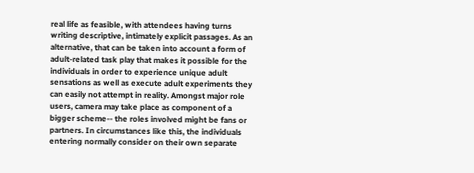real life as feasible, with attendees having turns writing descriptive, intimately explicit passages. As an alternative, that can be taken into account a form of adult-related task play that makes it possible for the individuals in order to experience unique adult sensations as well as execute adult experiments they can easily not attempt in reality. Amongst major role users, camera may take place as component of a bigger scheme-- the roles involved might be fans or partners. In circumstances like this, the individuals entering normally consider on their own separate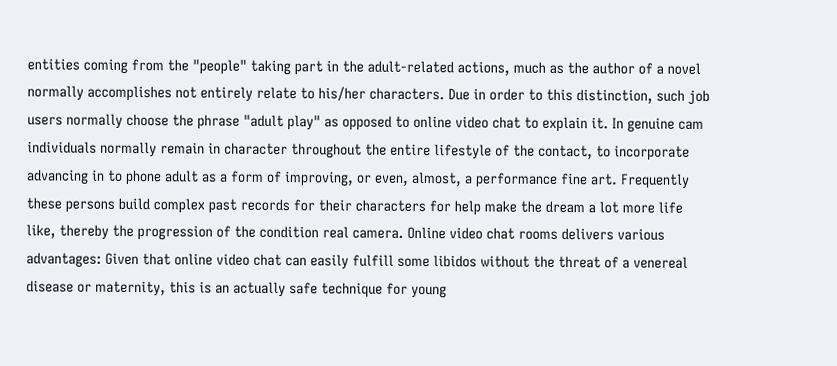entities coming from the "people" taking part in the adult-related actions, much as the author of a novel normally accomplishes not entirely relate to his/her characters. Due in order to this distinction, such job users normally choose the phrase "adult play" as opposed to online video chat to explain it. In genuine cam individuals normally remain in character throughout the entire lifestyle of the contact, to incorporate advancing in to phone adult as a form of improving, or even, almost, a performance fine art. Frequently these persons build complex past records for their characters for help make the dream a lot more life like, thereby the progression of the condition real camera. Online video chat rooms delivers various advantages: Given that online video chat can easily fulfill some libidos without the threat of a venereal disease or maternity, this is an actually safe technique for young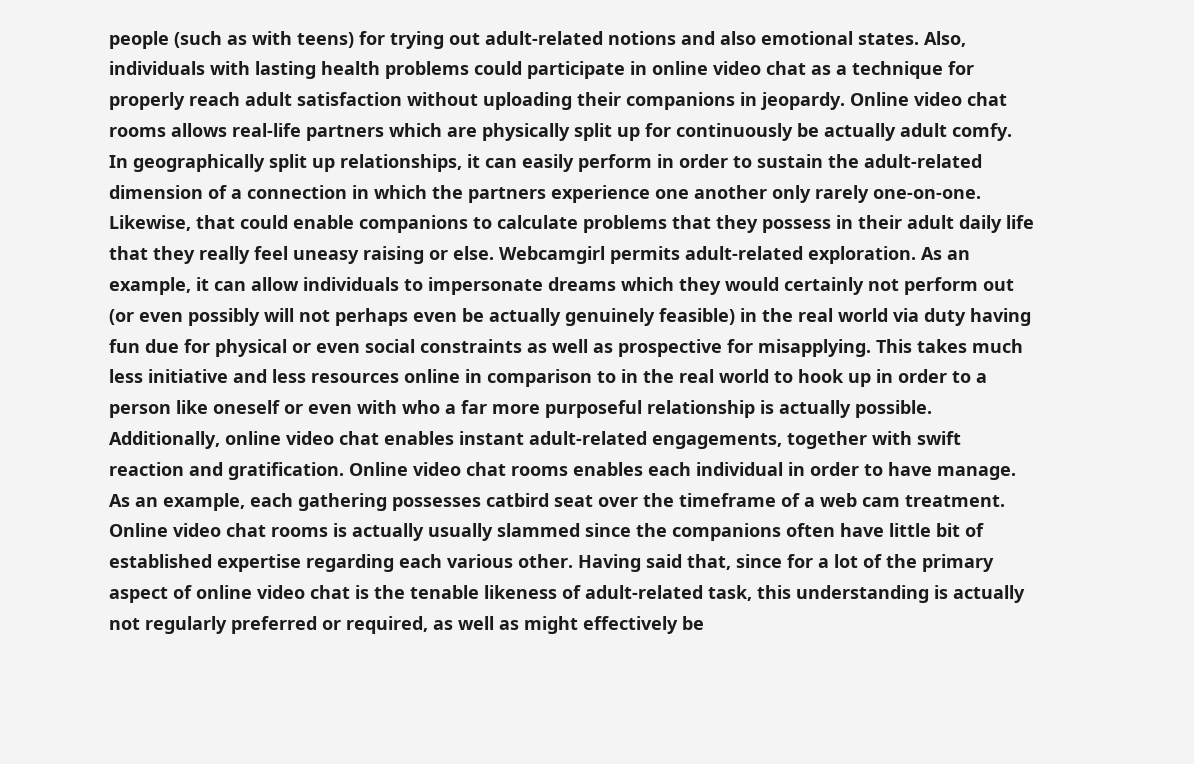people (such as with teens) for trying out adult-related notions and also emotional states. Also, individuals with lasting health problems could participate in online video chat as a technique for properly reach adult satisfaction without uploading their companions in jeopardy. Online video chat rooms allows real-life partners which are physically split up for continuously be actually adult comfy. In geographically split up relationships, it can easily perform in order to sustain the adult-related dimension of a connection in which the partners experience one another only rarely one-on-one. Likewise, that could enable companions to calculate problems that they possess in their adult daily life that they really feel uneasy raising or else. Webcamgirl permits adult-related exploration. As an example, it can allow individuals to impersonate dreams which they would certainly not perform out (or even possibly will not perhaps even be actually genuinely feasible) in the real world via duty having fun due for physical or even social constraints as well as prospective for misapplying. This takes much less initiative and less resources online in comparison to in the real world to hook up in order to a person like oneself or even with who a far more purposeful relationship is actually possible. Additionally, online video chat enables instant adult-related engagements, together with swift reaction and gratification. Online video chat rooms enables each individual in order to have manage. As an example, each gathering possesses catbird seat over the timeframe of a web cam treatment. Online video chat rooms is actually usually slammed since the companions often have little bit of established expertise regarding each various other. Having said that, since for a lot of the primary aspect of online video chat is the tenable likeness of adult-related task, this understanding is actually not regularly preferred or required, as well as might effectively be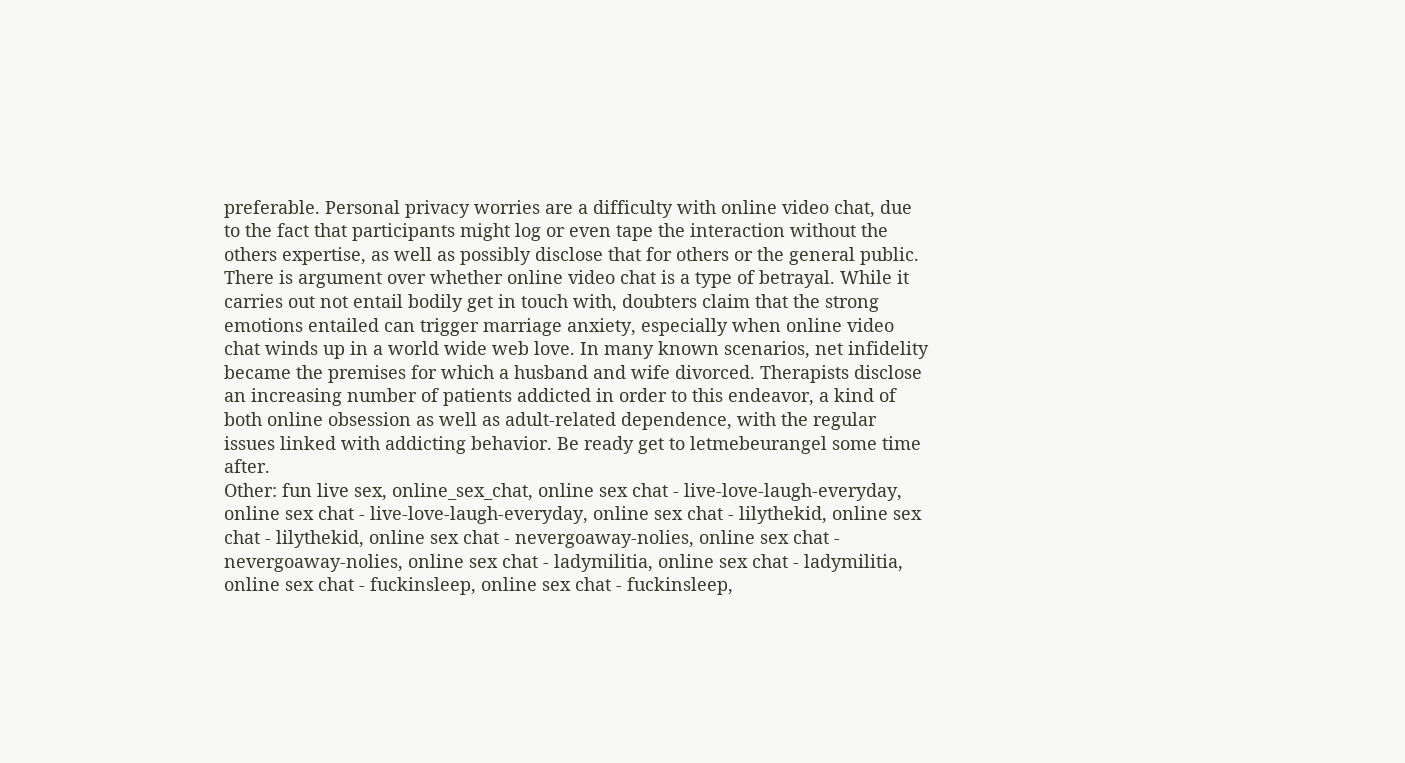preferable. Personal privacy worries are a difficulty with online video chat, due to the fact that participants might log or even tape the interaction without the others expertise, as well as possibly disclose that for others or the general public. There is argument over whether online video chat is a type of betrayal. While it carries out not entail bodily get in touch with, doubters claim that the strong emotions entailed can trigger marriage anxiety, especially when online video chat winds up in a world wide web love. In many known scenarios, net infidelity became the premises for which a husband and wife divorced. Therapists disclose an increasing number of patients addicted in order to this endeavor, a kind of both online obsession as well as adult-related dependence, with the regular issues linked with addicting behavior. Be ready get to letmebeurangel some time after.
Other: fun live sex, online_sex_chat, online sex chat - live-love-laugh-everyday, online sex chat - live-love-laugh-everyday, online sex chat - lilythekid, online sex chat - lilythekid, online sex chat - nevergoaway-nolies, online sex chat - nevergoaway-nolies, online sex chat - ladymilitia, online sex chat - ladymilitia, online sex chat - fuckinsleep, online sex chat - fuckinsleep,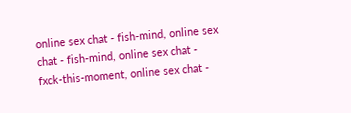online sex chat - fish-mind, online sex chat - fish-mind, online sex chat - fxck-this-moment, online sex chat -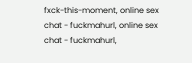fxck-this-moment, online sex chat - fuckmahurl, online sex chat - fuckmahurl,